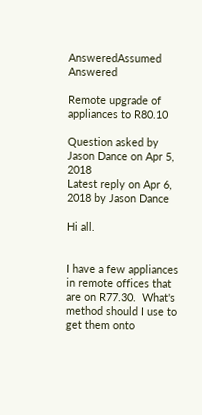AnsweredAssumed Answered

Remote upgrade of appliances to R80.10

Question asked by Jason Dance on Apr 5, 2018
Latest reply on Apr 6, 2018 by Jason Dance

Hi all.


I have a few appliances in remote offices that are on R77.30.  What's method should I use to get them onto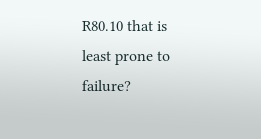R80.10 that is least prone to failure?